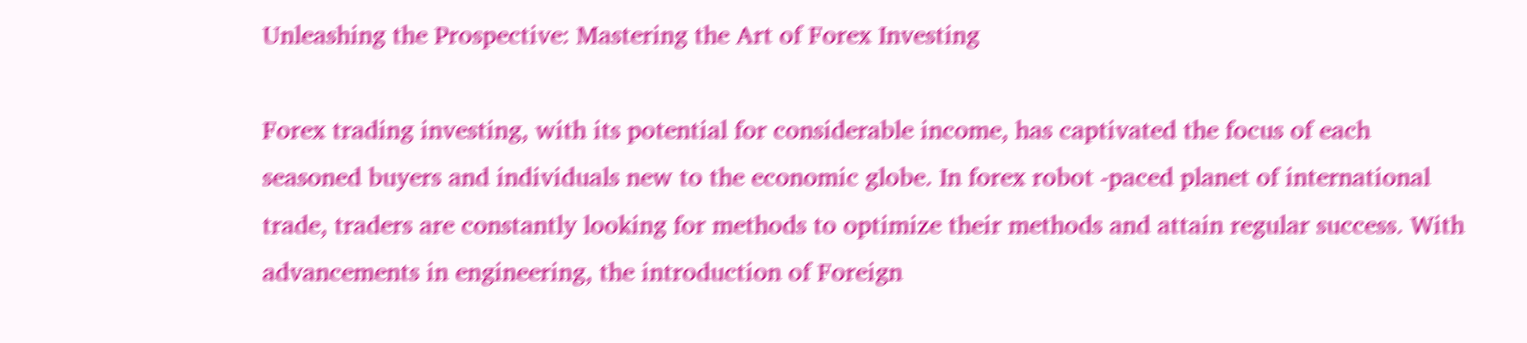Unleashing the Prospective: Mastering the Art of Forex Investing

Forex trading investing, with its potential for considerable income, has captivated the focus of each seasoned buyers and individuals new to the economic globe. In forex robot -paced planet of international trade, traders are constantly looking for methods to optimize their methods and attain regular success. With advancements in engineering, the introduction of Foreign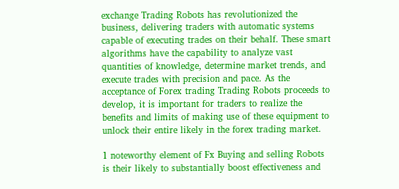exchange Trading Robots has revolutionized the business, delivering traders with automatic systems capable of executing trades on their behalf. These smart algorithms have the capability to analyze vast quantities of knowledge, determine market trends, and execute trades with precision and pace. As the acceptance of Forex trading Trading Robots proceeds to develop, it is important for traders to realize the benefits and limits of making use of these equipment to unlock their entire likely in the forex trading market.

1 noteworthy element of Fx Buying and selling Robots is their likely to substantially boost effectiveness and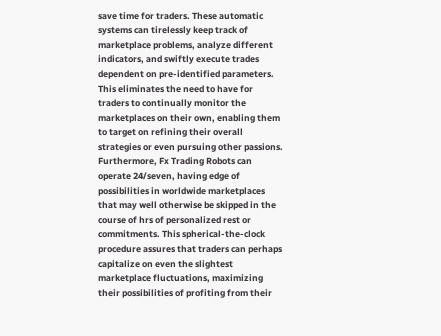save time for traders. These automatic systems can tirelessly keep track of marketplace problems, analyze different indicators, and swiftly execute trades dependent on pre-identified parameters. This eliminates the need to have for traders to continually monitor the marketplaces on their own, enabling them to target on refining their overall strategies or even pursuing other passions. Furthermore, Fx Trading Robots can operate 24/seven, having edge of possibilities in worldwide marketplaces that may well otherwise be skipped in the course of hrs of personalized rest or commitments. This spherical-the-clock procedure assures that traders can perhaps capitalize on even the slightest marketplace fluctuations, maximizing their possibilities of profiting from their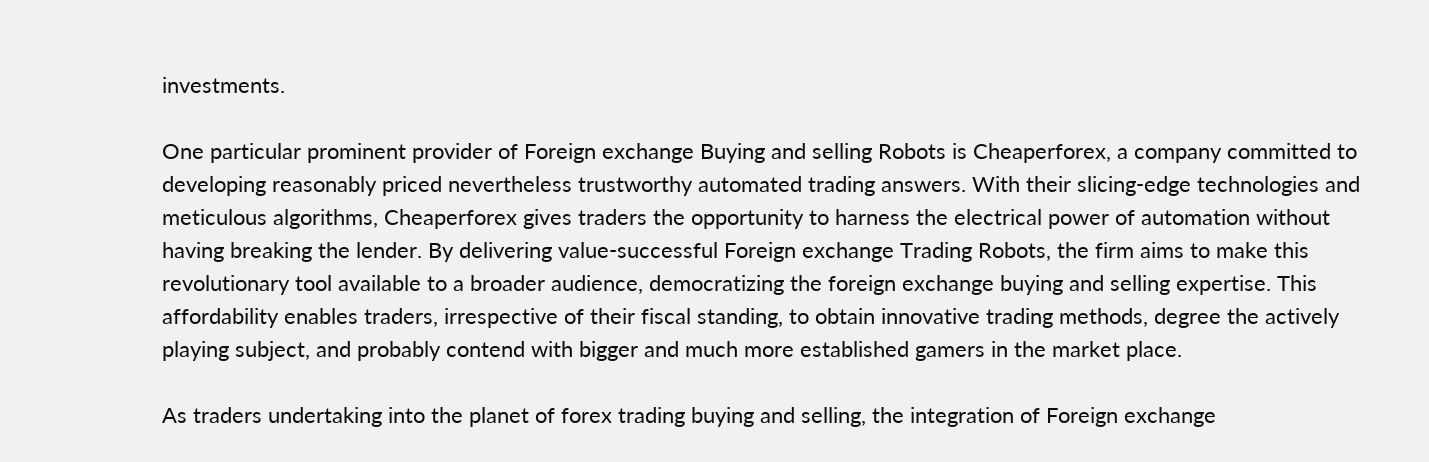investments.

One particular prominent provider of Foreign exchange Buying and selling Robots is Cheaperforex, a company committed to developing reasonably priced nevertheless trustworthy automated trading answers. With their slicing-edge technologies and meticulous algorithms, Cheaperforex gives traders the opportunity to harness the electrical power of automation without having breaking the lender. By delivering value-successful Foreign exchange Trading Robots, the firm aims to make this revolutionary tool available to a broader audience, democratizing the foreign exchange buying and selling expertise. This affordability enables traders, irrespective of their fiscal standing, to obtain innovative trading methods, degree the actively playing subject, and probably contend with bigger and much more established gamers in the market place.

As traders undertaking into the planet of forex trading buying and selling, the integration of Foreign exchange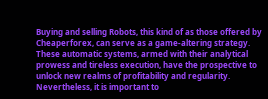Buying and selling Robots, this kind of as those offered by Cheaperforex, can serve as a game-altering strategy. These automatic systems, armed with their analytical prowess and tireless execution, have the prospective to unlock new realms of profitability and regularity. Nevertheless, it is important to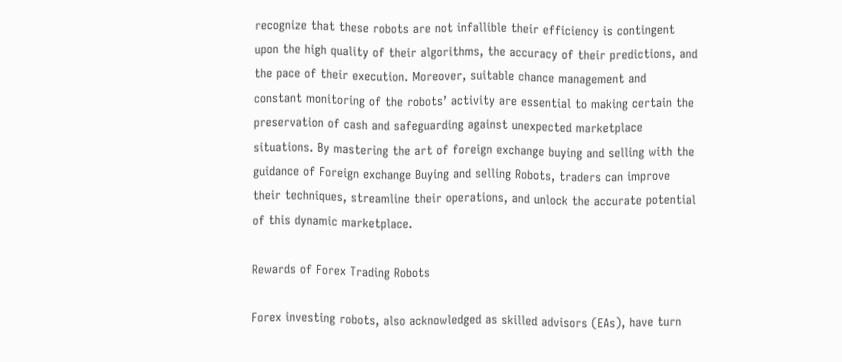recognize that these robots are not infallible their efficiency is contingent upon the high quality of their algorithms, the accuracy of their predictions, and the pace of their execution. Moreover, suitable chance management and constant monitoring of the robots’ activity are essential to making certain the preservation of cash and safeguarding against unexpected marketplace situations. By mastering the art of foreign exchange buying and selling with the guidance of Foreign exchange Buying and selling Robots, traders can improve their techniques, streamline their operations, and unlock the accurate potential of this dynamic marketplace.

Rewards of Forex Trading Robots

Forex investing robots, also acknowledged as skilled advisors (EAs), have turn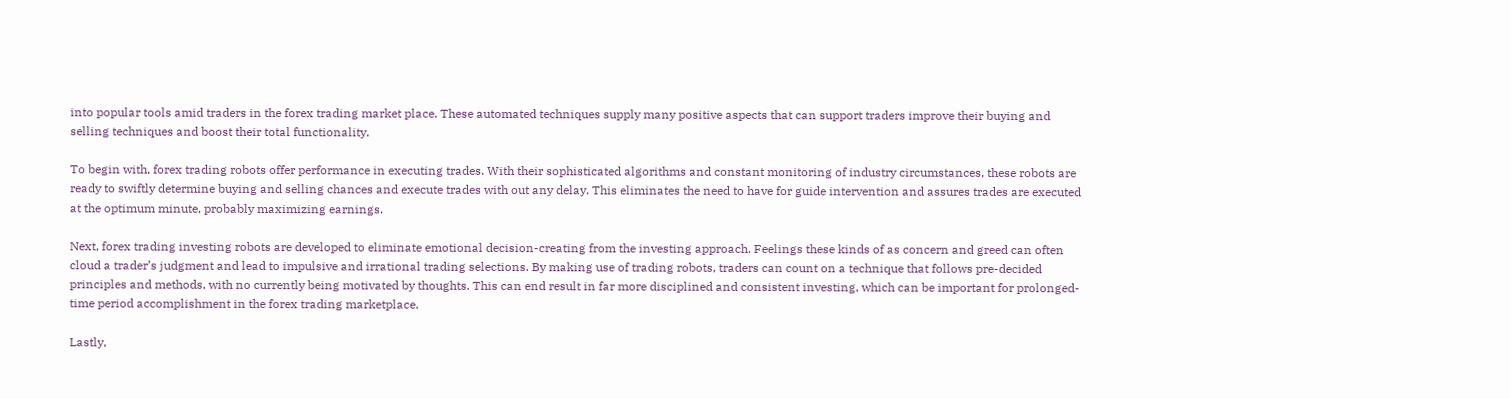into popular tools amid traders in the forex trading market place. These automated techniques supply many positive aspects that can support traders improve their buying and selling techniques and boost their total functionality.

To begin with, forex trading robots offer performance in executing trades. With their sophisticated algorithms and constant monitoring of industry circumstances, these robots are ready to swiftly determine buying and selling chances and execute trades with out any delay. This eliminates the need to have for guide intervention and assures trades are executed at the optimum minute, probably maximizing earnings.

Next, forex trading investing robots are developed to eliminate emotional decision-creating from the investing approach. Feelings these kinds of as concern and greed can often cloud a trader’s judgment and lead to impulsive and irrational trading selections. By making use of trading robots, traders can count on a technique that follows pre-decided principles and methods, with no currently being motivated by thoughts. This can end result in far more disciplined and consistent investing, which can be important for prolonged-time period accomplishment in the forex trading marketplace.

Lastly,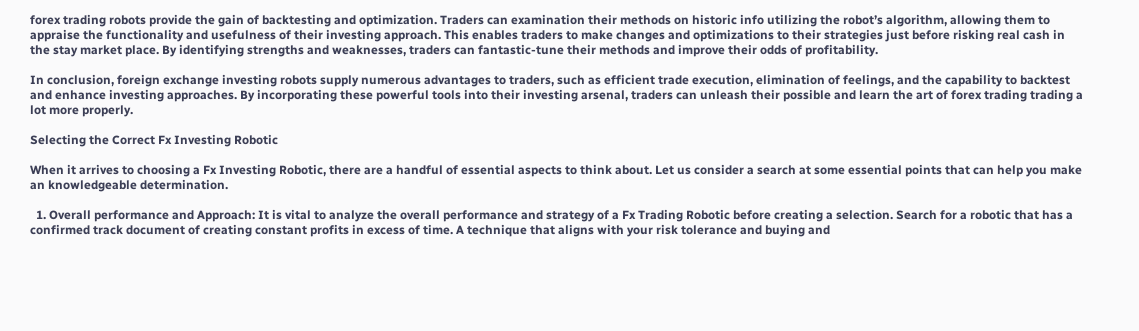forex trading robots provide the gain of backtesting and optimization. Traders can examination their methods on historic info utilizing the robot’s algorithm, allowing them to appraise the functionality and usefulness of their investing approach. This enables traders to make changes and optimizations to their strategies just before risking real cash in the stay market place. By identifying strengths and weaknesses, traders can fantastic-tune their methods and improve their odds of profitability.

In conclusion, foreign exchange investing robots supply numerous advantages to traders, such as efficient trade execution, elimination of feelings, and the capability to backtest and enhance investing approaches. By incorporating these powerful tools into their investing arsenal, traders can unleash their possible and learn the art of forex trading trading a lot more properly.

Selecting the Correct Fx Investing Robotic

When it arrives to choosing a Fx Investing Robotic, there are a handful of essential aspects to think about. Let us consider a search at some essential points that can help you make an knowledgeable determination.

  1. Overall performance and Approach: It is vital to analyze the overall performance and strategy of a Fx Trading Robotic before creating a selection. Search for a robotic that has a confirmed track document of creating constant profits in excess of time. A technique that aligns with your risk tolerance and buying and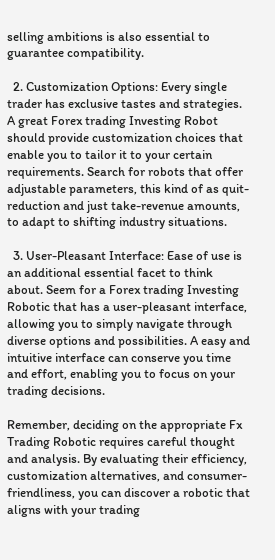selling ambitions is also essential to guarantee compatibility.

  2. Customization Options: Every single trader has exclusive tastes and strategies. A great Forex trading Investing Robot should provide customization choices that enable you to tailor it to your certain requirements. Search for robots that offer adjustable parameters, this kind of as quit-reduction and just take-revenue amounts, to adapt to shifting industry situations.

  3. User-Pleasant Interface: Ease of use is an additional essential facet to think about. Seem for a Forex trading Investing Robotic that has a user-pleasant interface, allowing you to simply navigate through diverse options and possibilities. A easy and intuitive interface can conserve you time and effort, enabling you to focus on your trading decisions.

Remember, deciding on the appropriate Fx Trading Robotic requires careful thought and analysis. By evaluating their efficiency, customization alternatives, and consumer-friendliness, you can discover a robotic that aligns with your trading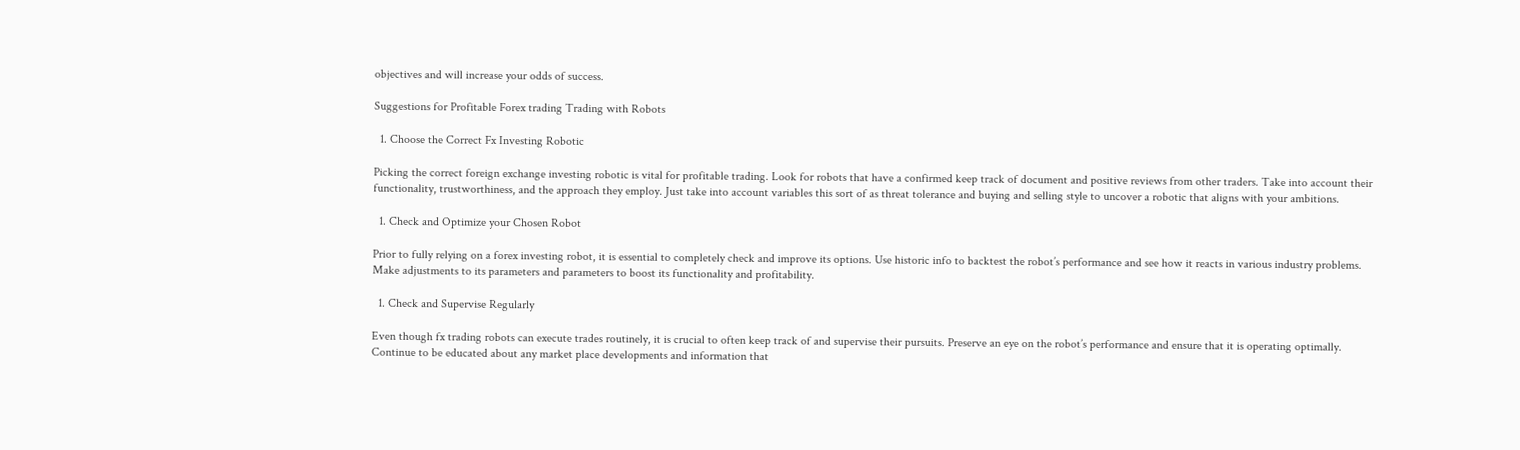objectives and will increase your odds of success.

Suggestions for Profitable Forex trading Trading with Robots

  1. Choose the Correct Fx Investing Robotic

Picking the correct foreign exchange investing robotic is vital for profitable trading. Look for robots that have a confirmed keep track of document and positive reviews from other traders. Take into account their functionality, trustworthiness, and the approach they employ. Just take into account variables this sort of as threat tolerance and buying and selling style to uncover a robotic that aligns with your ambitions.

  1. Check and Optimize your Chosen Robot

Prior to fully relying on a forex investing robot, it is essential to completely check and improve its options. Use historic info to backtest the robot’s performance and see how it reacts in various industry problems. Make adjustments to its parameters and parameters to boost its functionality and profitability.

  1. Check and Supervise Regularly

Even though fx trading robots can execute trades routinely, it is crucial to often keep track of and supervise their pursuits. Preserve an eye on the robot’s performance and ensure that it is operating optimally. Continue to be educated about any market place developments and information that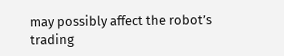may possibly affect the robot’s trading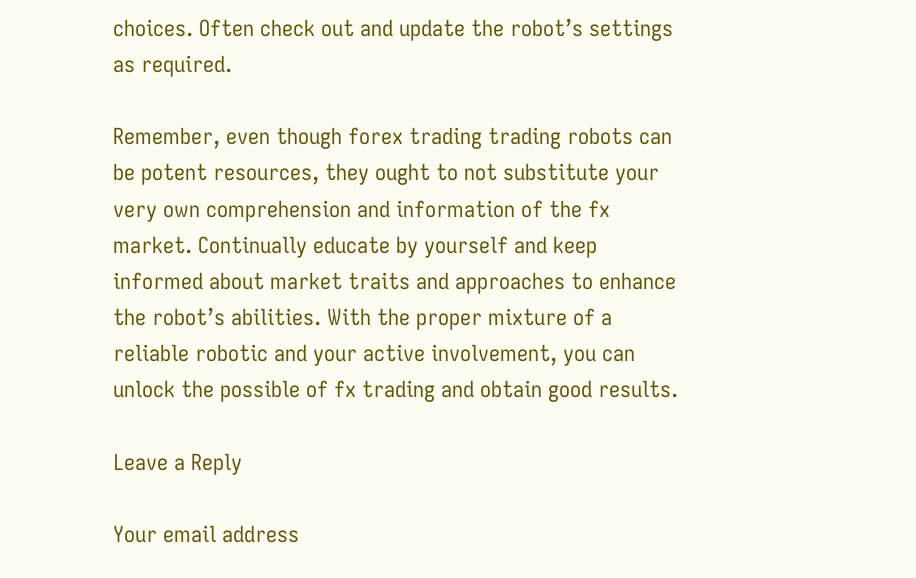choices. Often check out and update the robot’s settings as required.

Remember, even though forex trading trading robots can be potent resources, they ought to not substitute your very own comprehension and information of the fx market. Continually educate by yourself and keep informed about market traits and approaches to enhance the robot’s abilities. With the proper mixture of a reliable robotic and your active involvement, you can unlock the possible of fx trading and obtain good results.

Leave a Reply

Your email address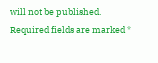will not be published. Required fields are marked *